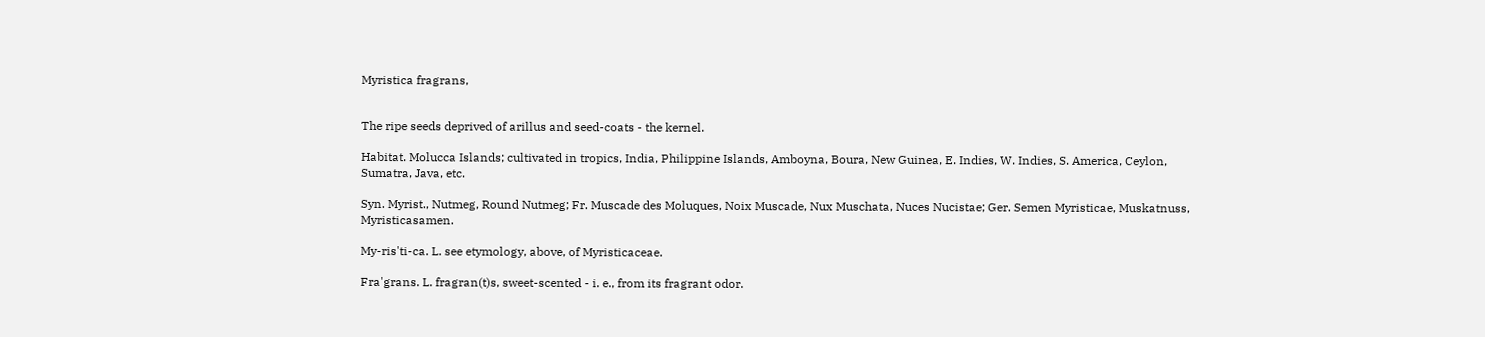Myristica fragrans,


The ripe seeds deprived of arillus and seed-coats - the kernel.

Habitat. Molucca Islands; cultivated in tropics, India, Philippine Islands, Amboyna, Boura, New Guinea, E. Indies, W. Indies, S. America, Ceylon, Sumatra, Java, etc.

Syn. Myrist., Nutmeg, Round Nutmeg; Fr. Muscade des Moluques, Noix Muscade, Nux Muschata, Nuces Nucistae; Ger. Semen Myristicae, Muskatnuss, Myristicasamen.

My-ris'ti-ca. L. see etymology, above, of Myristicaceae.

Fra'grans. L. fragran(t)s, sweet-scented - i. e., from its fragrant odor.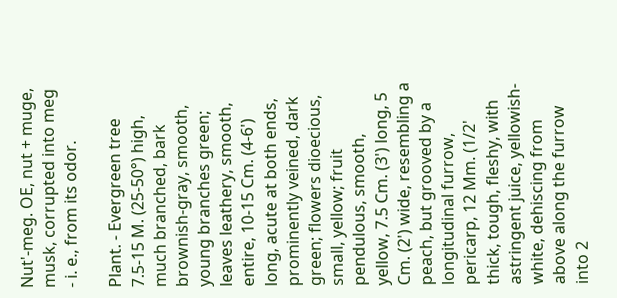Nut'-meg. OE, nut + muge, musk, corrupted into meg - i. e., from its odor.

Plant. - Evergreen tree 7.5-15 M. (25-50°) high, much branched, bark brownish-gray, smooth, young branches green; leaves leathery, smooth, entire, 10-15 Cm. (4-6') long, acute at both ends, prominently veined, dark green; flowers dioecious, small, yellow; fruit pendulous, smooth, yellow, 7.5 Cm. (3') long, 5 Cm. (2') wide, resembling a peach, but grooved by a longitudinal furrow, pericarp, 12 Mm. (1/2' thick, tough, fleshy, with astringent juice, yellowish-white, dehiscing from above along the furrow into 2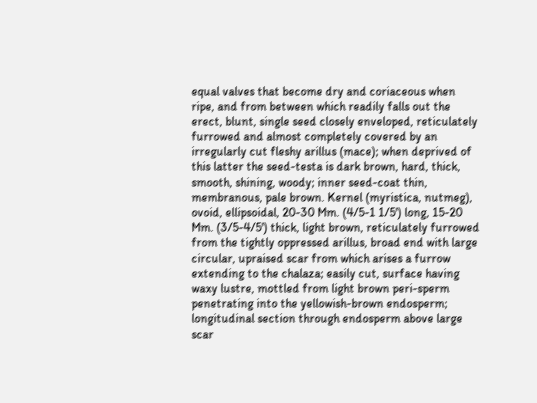equal valves that become dry and coriaceous when ripe, and from between which readily falls out the erect, blunt, single seed closely enveloped, reticulately furrowed and almost completely covered by an irregularly cut fleshy arillus (mace); when deprived of this latter the seed-testa is dark brown, hard, thick, smooth, shining, woody; inner seed-coat thin, membranous, pale brown. Kernel (myristica, nutmeg), ovoid, ellipsoidal, 20-30 Mm. (4/5-1 1/5') long, 15-20 Mm. (3/5-4/5') thick, light brown, reticulately furrowed from the tightly oppressed arillus, broad end with large circular, upraised scar from which arises a furrow extending to the chalaza; easily cut, surface having waxy lustre, mottled from light brown peri-sperm penetrating into the yellowish-brown endosperm; longitudinal section through endosperm above large scar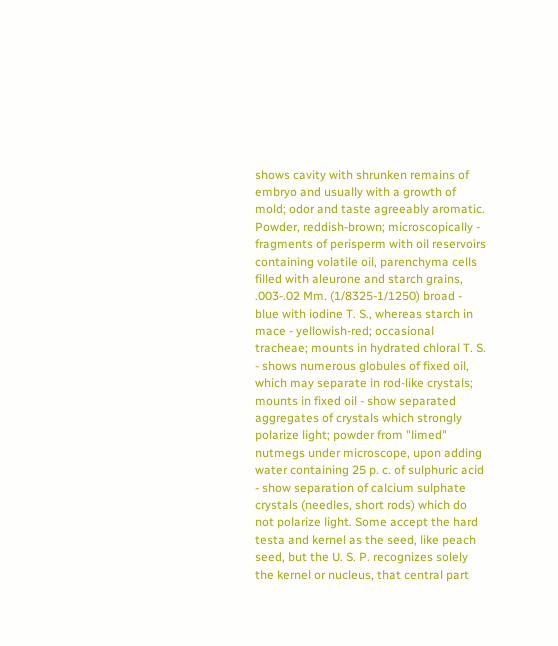shows cavity with shrunken remains of embryo and usually with a growth of mold; odor and taste agreeably aromatic. Powder, reddish-brown; microscopically - fragments of perisperm with oil reservoirs containing volatile oil, parenchyma cells filled with aleurone and starch grains, .003-.02 Mm. (1/8325-1/1250) broad - blue with iodine T. S., whereas starch in mace - yellowish-red; occasional tracheae; mounts in hydrated chloral T. S. - shows numerous globules of fixed oil, which may separate in rod-like crystals; mounts in fixed oil - show separated aggregates of crystals which strongly polarize light; powder from "limed" nutmegs under microscope, upon adding water containing 25 p. c. of sulphuric acid - show separation of calcium sulphate crystals (needles, short rods) which do not polarize light. Some accept the hard testa and kernel as the seed, like peach seed, but the U. S. P. recognizes solely the kernel or nucleus, that central part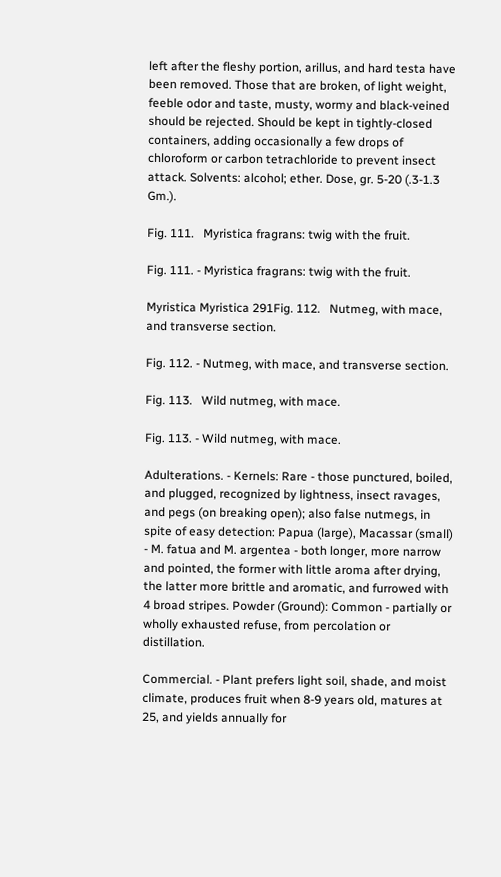left after the fleshy portion, arillus, and hard testa have been removed. Those that are broken, of light weight, feeble odor and taste, musty, wormy and black-veined should be rejected. Should be kept in tightly-closed containers, adding occasionally a few drops of chloroform or carbon tetrachloride to prevent insect attack. Solvents: alcohol; ether. Dose, gr. 5-20 (.3-1.3 Gm.).

Fig. 111.   Myristica fragrans: twig with the fruit.

Fig. 111. - Myristica fragrans: twig with the fruit.

Myristica Myristica 291Fig. 112.   Nutmeg, with mace, and transverse section.

Fig. 112. - Nutmeg, with mace, and transverse section.

Fig. 113.   Wild nutmeg, with mace.

Fig. 113. - Wild nutmeg, with mace.

Adulterations. - Kernels: Rare - those punctured, boiled, and plugged, recognized by lightness, insect ravages, and pegs (on breaking open); also false nutmegs, in spite of easy detection: Papua (large), Macassar (small) - M. fatua and M. argentea - both longer, more narrow and pointed, the former with little aroma after drying, the latter more brittle and aromatic, and furrowed with 4 broad stripes. Powder (Ground): Common - partially or wholly exhausted refuse, from percolation or distillation.

Commercial. - Plant prefers light soil, shade, and moist climate, produces fruit when 8-9 years old, matures at 25, and yields annually for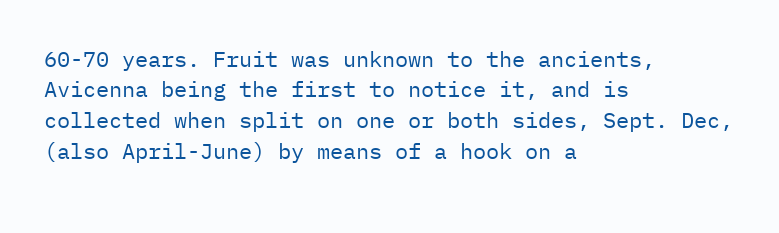60-70 years. Fruit was unknown to the ancients, Avicenna being the first to notice it, and is collected when split on one or both sides, Sept. Dec, (also April-June) by means of a hook on a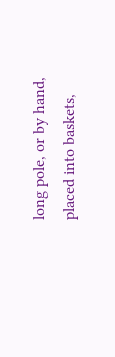long pole, or by hand, placed into baskets,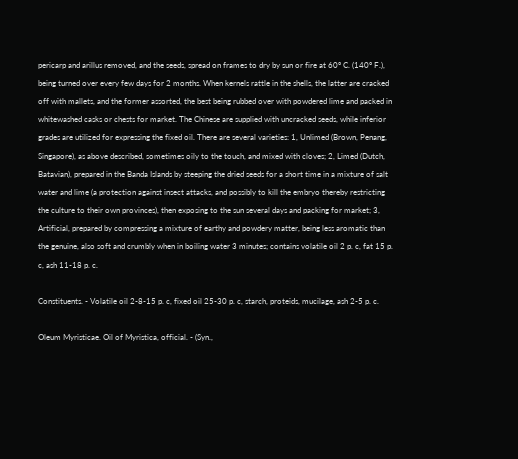pericarp and arillus removed, and the seeds, spread on frames to dry by sun or fire at 60° C. (140° F.), being turned over every few days for 2 months. When kernels rattle in the shells, the latter are cracked off with mallets, and the former assorted, the best being rubbed over with powdered lime and packed in whitewashed casks or chests for market. The Chinese are supplied with uncracked seeds, while inferior grades are utilized for expressing the fixed oil. There are several varieties: 1, Unlimed (Brown, Penang, Singapore), as above described, sometimes oily to the touch, and mixed with cloves; 2, Limed (Dutch, Batavian), prepared in the Banda Islands by steeping the dried seeds for a short time in a mixture of salt water and lime (a protection against insect attacks, and possibly to kill the embryo thereby restricting the culture to their own provinces), then exposing to the sun several days and packing for market; 3, Artificial, prepared by compressing a mixture of earthy and powdery matter, being less aromatic than the genuine, also soft and crumbly when in boiling water 3 minutes; contains volatile oil 2 p. c, fat 15 p. c, ash 11-18 p. c.

Constituents. - Volatile oil 2-8-15 p. c, fixed oil 25-30 p. c, starch, proteids, mucilage, ash 2-5 p. c.

Oleum Myristicae. Oil of Myristica, official. - (Syn.,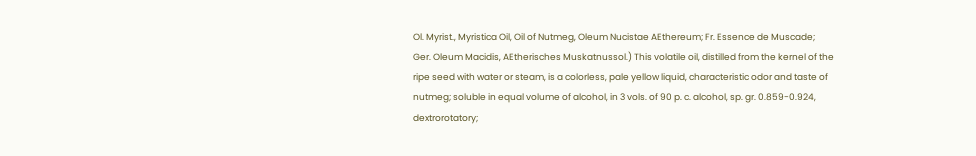Ol. Myrist., Myristica Oil, Oil of Nutmeg, Oleum Nucistae AEthereum; Fr. Essence de Muscade; Ger. Oleum Macidis, AEtherisches Muskatnussol.) This volatile oil, distilled from the kernel of the ripe seed with water or steam, is a colorless, pale yellow liquid, characteristic odor and taste of nutmeg; soluble in equal volume of alcohol, in 3 vols. of 90 p. c. alcohol, sp. gr. 0.859-0.924, dextrorotatory;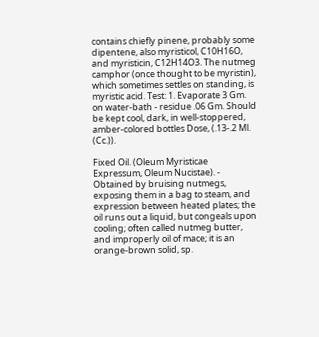contains chiefly pinene, probably some dipentene, also myristicol, C10H16O, and myristicin, C12H14O3. The nutmeg camphor (once thought to be myristin), which sometimes settles on standing, is myristic acid. Test: 1. Evaporate 3 Gm. on water-bath - residue .06 Gm. Should be kept cool, dark, in well-stoppered, amber-colored bottles Dose, (.13-.2 Ml. (Cc.)).

Fixed Oil. (Oleum Myristicae Expressum, Oleum Nucistae). - Obtained by bruising nutmegs, exposing them in a bag to steam, and expression between heated plates; the oil runs out a liquid, but congeals upon cooling; often called nutmeg butter, and improperly oil of mace; it is an orange-brown solid, sp.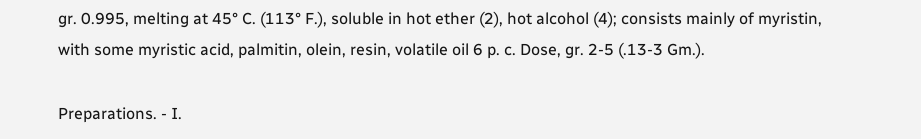gr. 0.995, melting at 45° C. (113° F.), soluble in hot ether (2), hot alcohol (4); consists mainly of myristin, with some myristic acid, palmitin, olein, resin, volatile oil 6 p. c. Dose, gr. 2-5 (.13-3 Gm.).

Preparations. - I.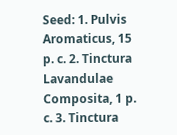Seed: 1. Pulvis Aromaticus, 15 p. c. 2. Tinctura Lavandulae Composita, 1 p. c. 3. Tinctura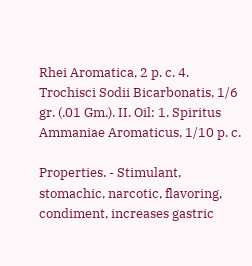Rhei Aromatica, 2 p. c. 4. Trochisci Sodii Bicarbonatis, 1/6 gr. (.01 Gm.). II. Oil: 1. Spiritus Ammaniae Aromaticus, 1/10 p. c.

Properties. - Stimulant, stomachic, narcotic, flavoring, condiment, increases gastric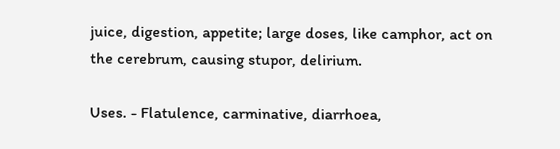juice, digestion, appetite; large doses, like camphor, act on the cerebrum, causing stupor, delirium.

Uses. - Flatulence, carminative, diarrhoea,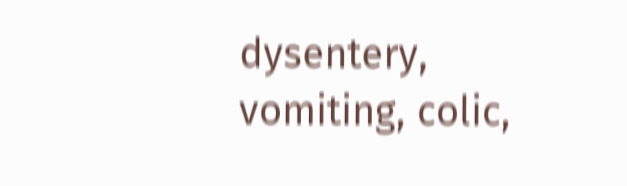dysentery, vomiting, colic,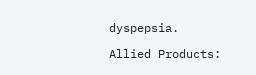dyspepsia.

Allied Products: